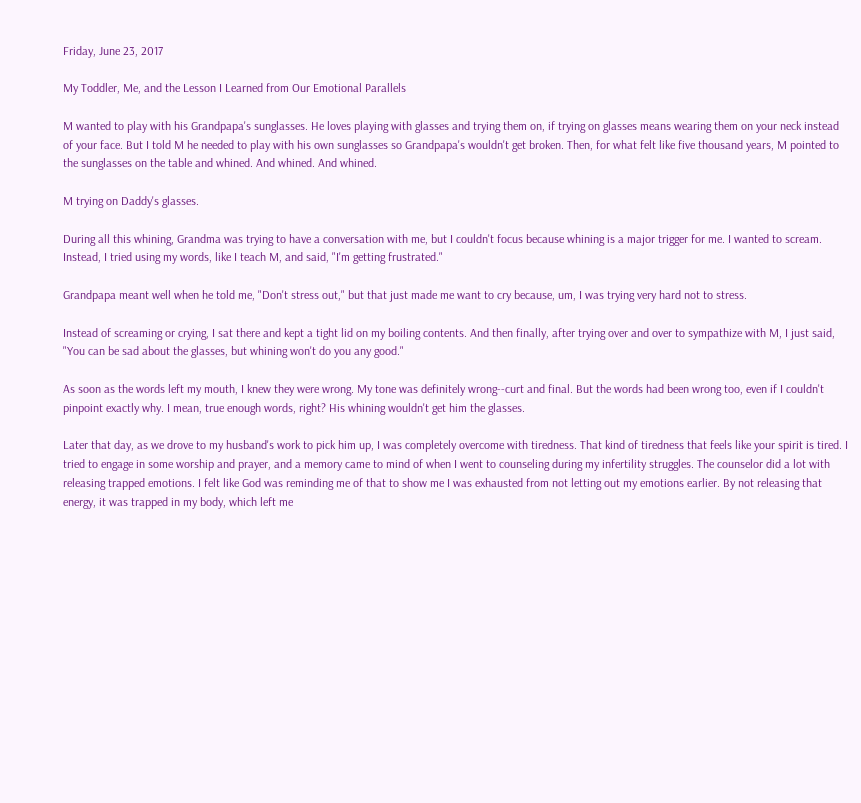Friday, June 23, 2017

My Toddler, Me, and the Lesson I Learned from Our Emotional Parallels

M wanted to play with his Grandpapa's sunglasses. He loves playing with glasses and trying them on, if trying on glasses means wearing them on your neck instead of your face. But I told M he needed to play with his own sunglasses so Grandpapa's wouldn't get broken. Then, for what felt like five thousand years, M pointed to the sunglasses on the table and whined. And whined. And whined.

M trying on Daddy's glasses.

During all this whining, Grandma was trying to have a conversation with me, but I couldn't focus because whining is a major trigger for me. I wanted to scream. Instead, I tried using my words, like I teach M, and said, "I'm getting frustrated."

Grandpapa meant well when he told me, "Don't stress out," but that just made me want to cry because, um, I was trying very hard not to stress.

Instead of screaming or crying, I sat there and kept a tight lid on my boiling contents. And then finally, after trying over and over to sympathize with M, I just said, "You can be sad about the glasses, but whining won't do you any good."

As soon as the words left my mouth, I knew they were wrong. My tone was definitely wrong--curt and final. But the words had been wrong too, even if I couldn't pinpoint exactly why. I mean, true enough words, right? His whining wouldn't get him the glasses.

Later that day, as we drove to my husband's work to pick him up, I was completely overcome with tiredness. That kind of tiredness that feels like your spirit is tired. I tried to engage in some worship and prayer, and a memory came to mind of when I went to counseling during my infertility struggles. The counselor did a lot with releasing trapped emotions. I felt like God was reminding me of that to show me I was exhausted from not letting out my emotions earlier. By not releasing that energy, it was trapped in my body, which left me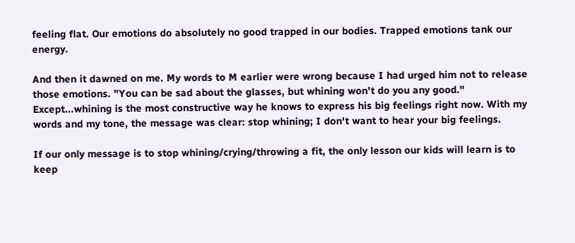feeling flat. Our emotions do absolutely no good trapped in our bodies. Trapped emotions tank our energy.

And then it dawned on me. My words to M earlier were wrong because I had urged him not to release those emotions. "You can be sad about the glasses, but whining won't do you any good." Except...whining is the most constructive way he knows to express his big feelings right now. With my words and my tone, the message was clear: stop whining; I don't want to hear your big feelings.

If our only message is to stop whining/crying/throwing a fit, the only lesson our kids will learn is to keep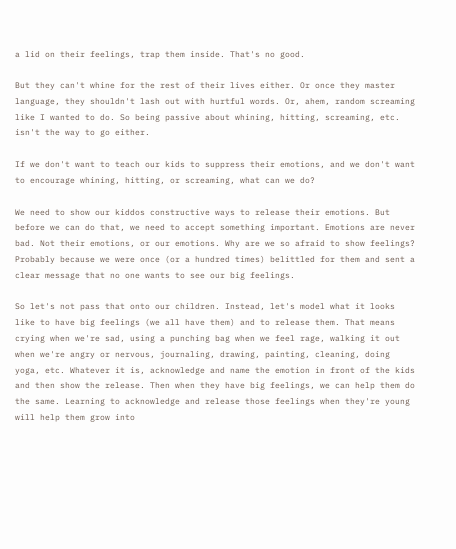a lid on their feelings, trap them inside. That's no good.

But they can't whine for the rest of their lives either. Or once they master language, they shouldn't lash out with hurtful words. Or, ahem, random screaming like I wanted to do. So being passive about whining, hitting, screaming, etc. isn't the way to go either.

If we don't want to teach our kids to suppress their emotions, and we don't want to encourage whining, hitting, or screaming, what can we do?

We need to show our kiddos constructive ways to release their emotions. But before we can do that, we need to accept something important. Emotions are never bad. Not their emotions, or our emotions. Why are we so afraid to show feelings? Probably because we were once (or a hundred times) belittled for them and sent a clear message that no one wants to see our big feelings.

So let's not pass that onto our children. Instead, let's model what it looks like to have big feelings (we all have them) and to release them. That means crying when we're sad, using a punching bag when we feel rage, walking it out when we're angry or nervous, journaling, drawing, painting, cleaning, doing yoga, etc. Whatever it is, acknowledge and name the emotion in front of the kids and then show the release. Then when they have big feelings, we can help them do the same. Learning to acknowledge and release those feelings when they're young will help them grow into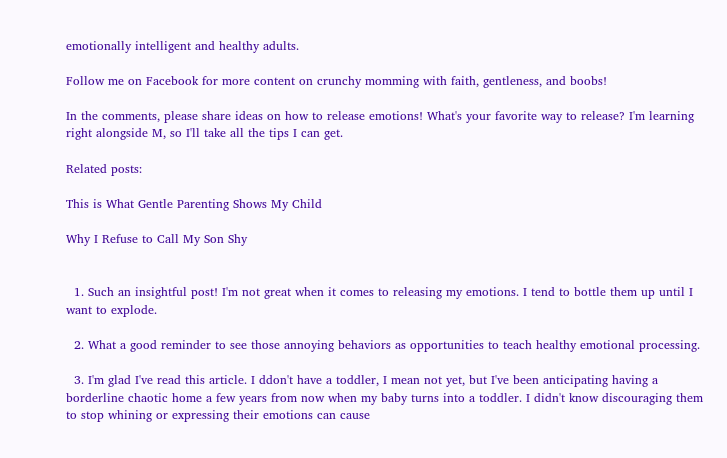emotionally intelligent and healthy adults.

Follow me on Facebook for more content on crunchy momming with faith, gentleness, and boobs!

In the comments, please share ideas on how to release emotions! What's your favorite way to release? I'm learning right alongside M, so I'll take all the tips I can get.

Related posts:

This is What Gentle Parenting Shows My Child

Why I Refuse to Call My Son Shy


  1. Such an insightful post! I'm not great when it comes to releasing my emotions. I tend to bottle them up until I want to explode.

  2. What a good reminder to see those annoying behaviors as opportunities to teach healthy emotional processing.

  3. I'm glad I've read this article. I ddon't have a toddler, I mean not yet, but I've been anticipating having a borderline chaotic home a few years from now when my baby turns into a toddler. I didn't know discouraging them to stop whining or expressing their emotions can cause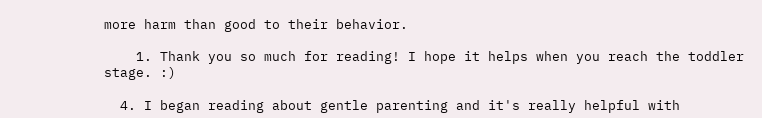more harm than good to their behavior.

    1. Thank you so much for reading! I hope it helps when you reach the toddler stage. :)

  4. I began reading about gentle parenting and it's really helpful with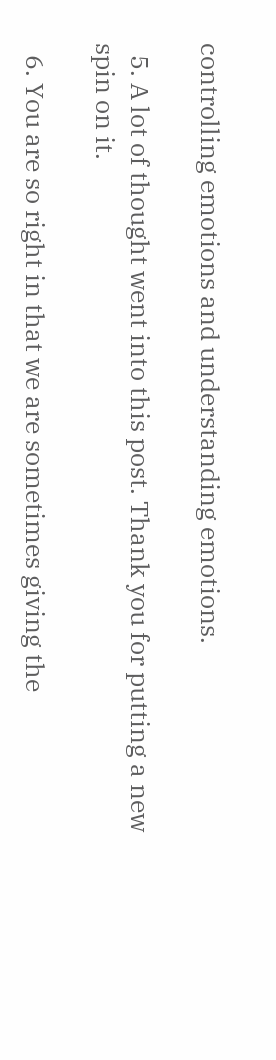controlling emotions and understanding emotions.

  5. A lot of thought went into this post. Thank you for putting a new spin on it.

  6. You are so right in that we are sometimes giving the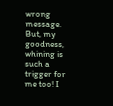wrong message. But, my goodness, whining is such a trigger for me too! I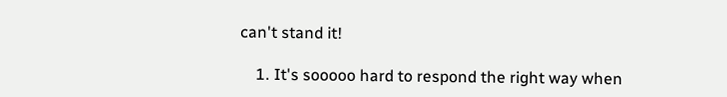can't stand it!

    1. It's sooooo hard to respond the right way when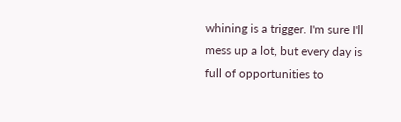whining is a trigger. I'm sure I'll mess up a lot, but every day is full of opportunities to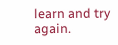learn and try again.